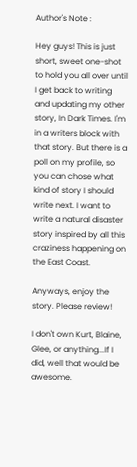Author's Note :

Hey guys! This is just short, sweet one-shot to hold you all over until I get back to writing and updating my other story, In Dark Times. I'm in a writers block with that story. But there is a poll on my profile, so you can chose what kind of story I should write next. I want to write a natural disaster story inspired by all this craziness happening on the East Coast.

Anyways, enjoy the story. Please review!

I don't own Kurt, Blaine, Glee, or anything...If I did, well that would be awesome.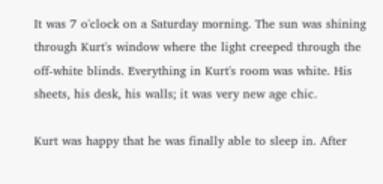It was 7 o'clock on a Saturday morning. The sun was shining through Kurt's window where the light creeped through the off-white blinds. Everything in Kurt's room was white. His sheets, his desk, his walls; it was very new age chic.

Kurt was happy that he was finally able to sleep in. After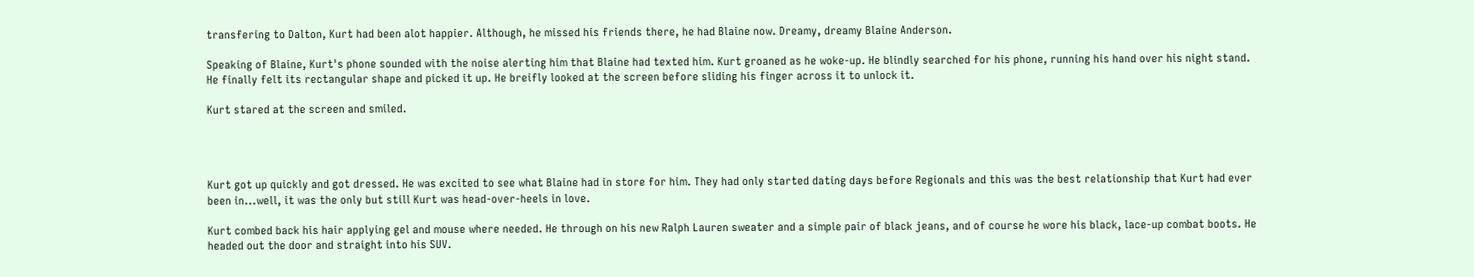transfering to Dalton, Kurt had been alot happier. Although, he missed his friends there, he had Blaine now. Dreamy, dreamy Blaine Anderson.

Speaking of Blaine, Kurt's phone sounded with the noise alerting him that Blaine had texted him. Kurt groaned as he woke-up. He blindly searched for his phone, running his hand over his night stand. He finally felt its rectangular shape and picked it up. He breifly looked at the screen before sliding his finger across it to unlock it.

Kurt stared at the screen and smiled.




Kurt got up quickly and got dressed. He was excited to see what Blaine had in store for him. They had only started dating days before Regionals and this was the best relationship that Kurt had ever been in...well, it was the only but still Kurt was head-over-heels in love.

Kurt combed back his hair applying gel and mouse where needed. He through on his new Ralph Lauren sweater and a simple pair of black jeans, and of course he wore his black, lace-up combat boots. He headed out the door and straight into his SUV.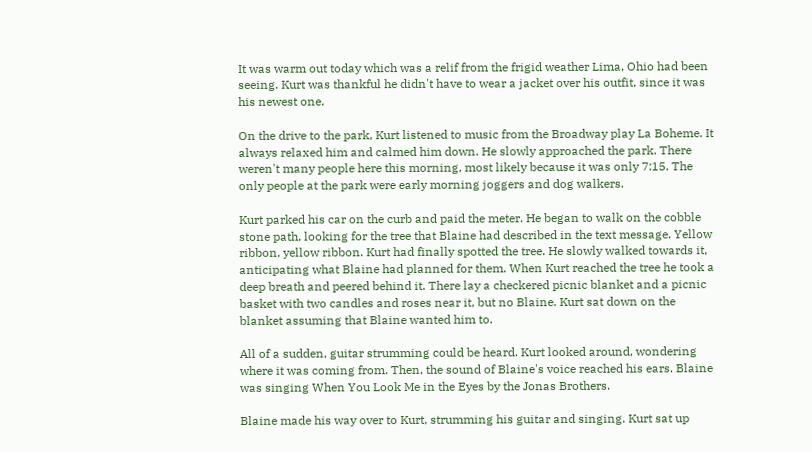It was warm out today which was a relif from the frigid weather Lima, Ohio had been seeing. Kurt was thankful he didn't have to wear a jacket over his outfit, since it was his newest one.

On the drive to the park, Kurt listened to music from the Broadway play La Boheme. It always relaxed him and calmed him down. He slowly approached the park. There weren't many people here this morning, most likely because it was only 7:15. The only people at the park were early morning joggers and dog walkers.

Kurt parked his car on the curb and paid the meter. He began to walk on the cobble stone path, looking for the tree that Blaine had described in the text message. Yellow ribbon, yellow ribbon. Kurt had finally spotted the tree. He slowly walked towards it, anticipating what Blaine had planned for them. When Kurt reached the tree he took a deep breath and peered behind it. There lay a checkered picnic blanket and a picnic basket with two candles and roses near it, but no Blaine. Kurt sat down on the blanket assuming that Blaine wanted him to.

All of a sudden, guitar strumming could be heard. Kurt looked around, wondering where it was coming from. Then, the sound of Blaine's voice reached his ears. Blaine was singing When You Look Me in the Eyes by the Jonas Brothers.

Blaine made his way over to Kurt, strumming his guitar and singing. Kurt sat up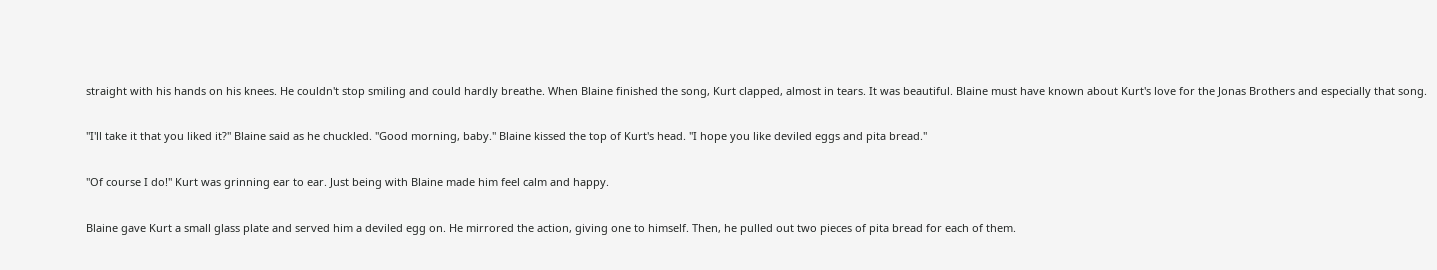straight with his hands on his knees. He couldn't stop smiling and could hardly breathe. When Blaine finished the song, Kurt clapped, almost in tears. It was beautiful. Blaine must have known about Kurt's love for the Jonas Brothers and especially that song.

"I'll take it that you liked it?" Blaine said as he chuckled. "Good morning, baby." Blaine kissed the top of Kurt's head. "I hope you like deviled eggs and pita bread."

"Of course I do!" Kurt was grinning ear to ear. Just being with Blaine made him feel calm and happy.

Blaine gave Kurt a small glass plate and served him a deviled egg on. He mirrored the action, giving one to himself. Then, he pulled out two pieces of pita bread for each of them.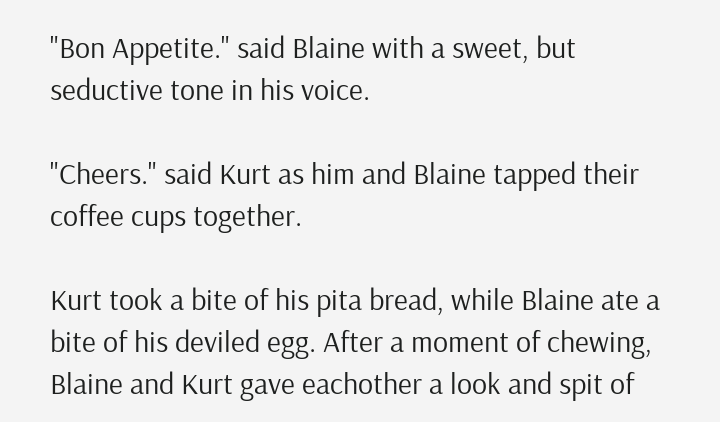"Bon Appetite." said Blaine with a sweet, but seductive tone in his voice.

"Cheers." said Kurt as him and Blaine tapped their coffee cups together.

Kurt took a bite of his pita bread, while Blaine ate a bite of his deviled egg. After a moment of chewing, Blaine and Kurt gave eachother a look and spit of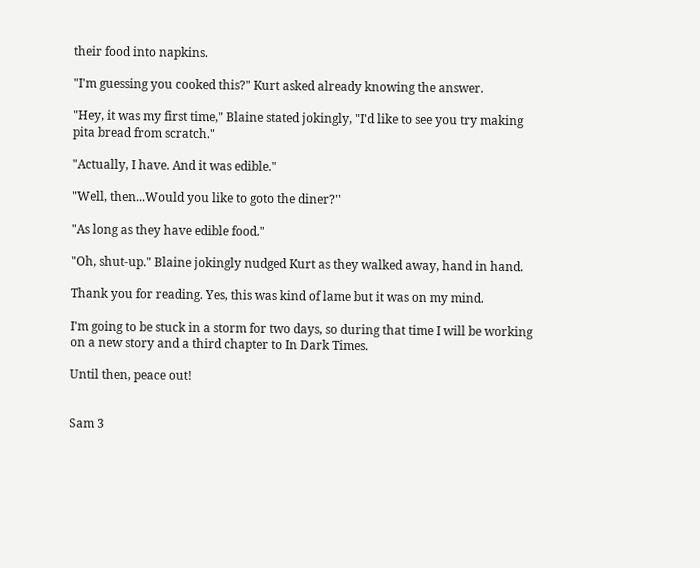their food into napkins.

"I'm guessing you cooked this?" Kurt asked already knowing the answer.

"Hey, it was my first time," Blaine stated jokingly, "I'd like to see you try making pita bread from scratch."

"Actually, I have. And it was edible."

"Well, then...Would you like to goto the diner?''

"As long as they have edible food."

"Oh, shut-up." Blaine jokingly nudged Kurt as they walked away, hand in hand.

Thank you for reading. Yes, this was kind of lame but it was on my mind.

I'm going to be stuck in a storm for two days, so during that time I will be working on a new story and a third chapter to In Dark Times.

Until then, peace out!


Sam 3